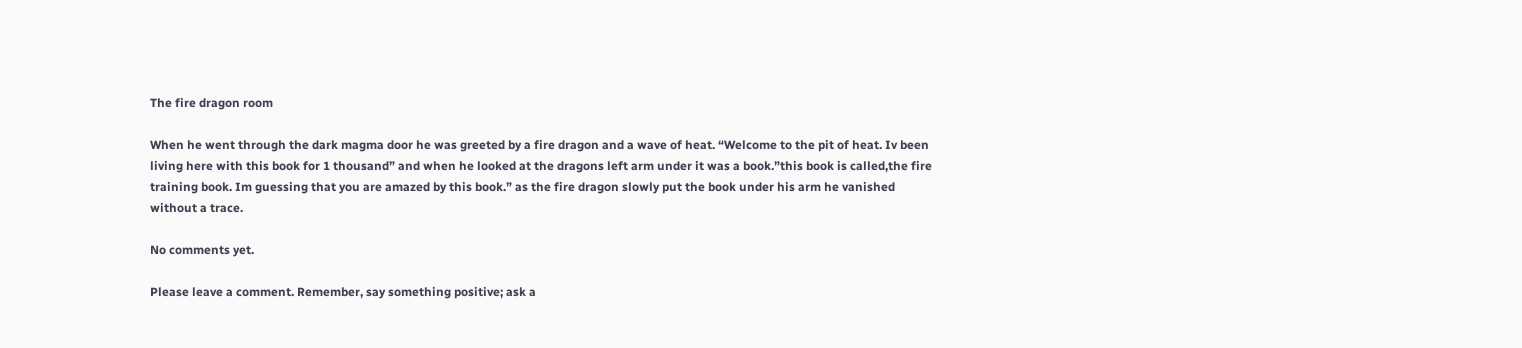The fire dragon room

When he went through the dark magma door he was greeted by a fire dragon and a wave of heat. “Welcome to the pit of heat. Iv been living here with this book for 1 thousand” and when he looked at the dragons left arm under it was a book.”this book is called,the fire training book. Im guessing that you are amazed by this book.” as the fire dragon slowly put the book under his arm he vanished without a trace.

No comments yet.

Please leave a comment. Remember, say something positive; ask a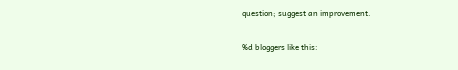question; suggest an improvement.

%d bloggers like this: